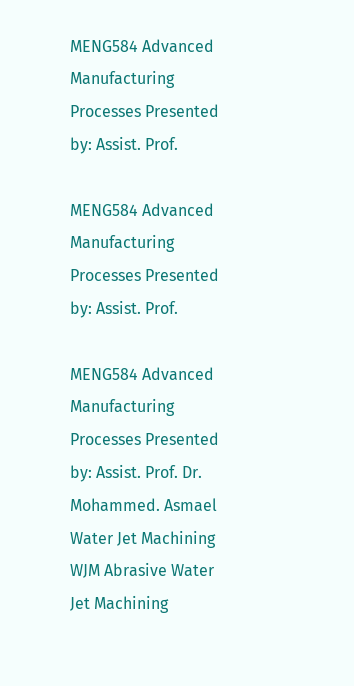MENG584 Advanced Manufacturing Processes Presented by: Assist. Prof.

MENG584 Advanced Manufacturing Processes Presented by: Assist. Prof.

MENG584 Advanced Manufacturing Processes Presented by: Assist. Prof. Dr. Mohammed. Asmael Water Jet Machining WJM Abrasive Water Jet Machining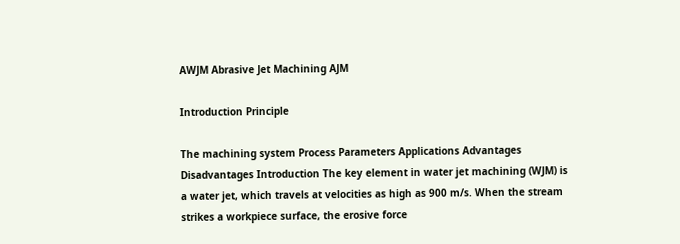AWJM Abrasive Jet Machining AJM

Introduction Principle

The machining system Process Parameters Applications Advantages Disadvantages Introduction The key element in water jet machining (WJM) is a water jet, which travels at velocities as high as 900 m/s. When the stream strikes a workpiece surface, the erosive force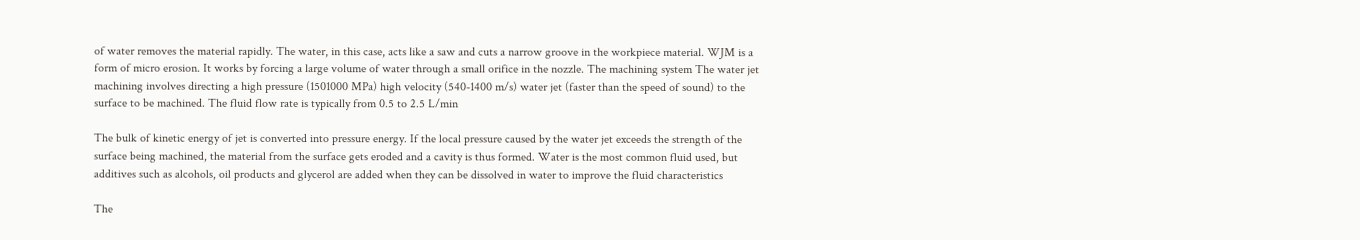of water removes the material rapidly. The water, in this case, acts like a saw and cuts a narrow groove in the workpiece material. WJM is a form of micro erosion. It works by forcing a large volume of water through a small orifice in the nozzle. The machining system The water jet machining involves directing a high pressure (1501000 MPa) high velocity (540-1400 m/s) water jet (faster than the speed of sound) to the surface to be machined. The fluid flow rate is typically from 0.5 to 2.5 L/min

The bulk of kinetic energy of jet is converted into pressure energy. If the local pressure caused by the water jet exceeds the strength of the surface being machined, the material from the surface gets eroded and a cavity is thus formed. Water is the most common fluid used, but additives such as alcohols, oil products and glycerol are added when they can be dissolved in water to improve the fluid characteristics

The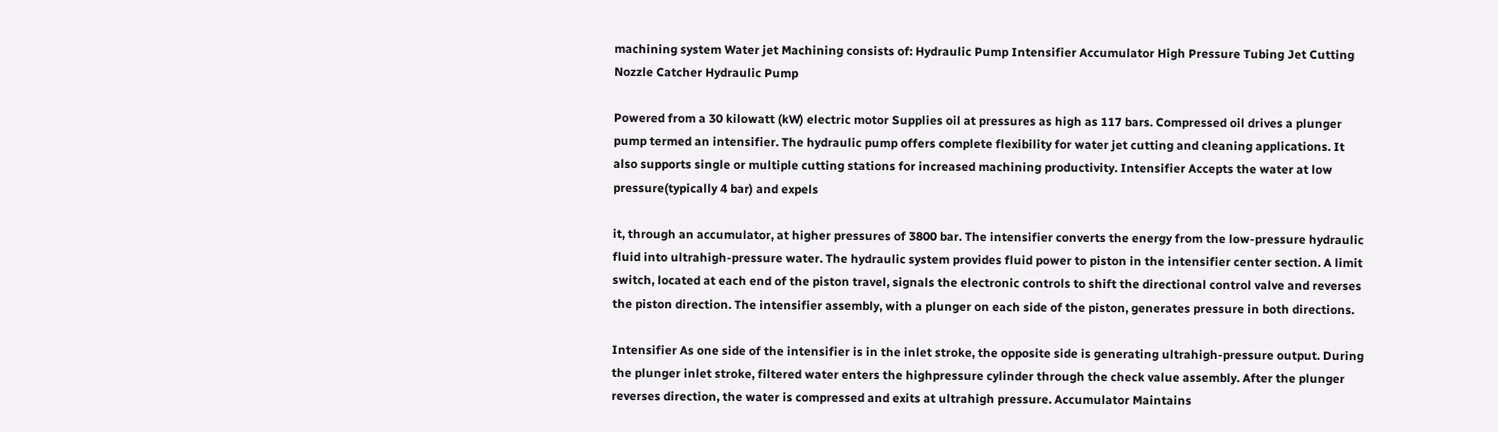machining system Water jet Machining consists of: Hydraulic Pump Intensifier Accumulator High Pressure Tubing Jet Cutting Nozzle Catcher Hydraulic Pump

Powered from a 30 kilowatt (kW) electric motor Supplies oil at pressures as high as 117 bars. Compressed oil drives a plunger pump termed an intensifier. The hydraulic pump offers complete flexibility for water jet cutting and cleaning applications. It also supports single or multiple cutting stations for increased machining productivity. Intensifier Accepts the water at low pressure(typically 4 bar) and expels

it, through an accumulator, at higher pressures of 3800 bar. The intensifier converts the energy from the low-pressure hydraulic fluid into ultrahigh-pressure water. The hydraulic system provides fluid power to piston in the intensifier center section. A limit switch, located at each end of the piston travel, signals the electronic controls to shift the directional control valve and reverses the piston direction. The intensifier assembly, with a plunger on each side of the piston, generates pressure in both directions.

Intensifier As one side of the intensifier is in the inlet stroke, the opposite side is generating ultrahigh-pressure output. During the plunger inlet stroke, filtered water enters the highpressure cylinder through the check value assembly. After the plunger reverses direction, the water is compressed and exits at ultrahigh pressure. Accumulator Maintains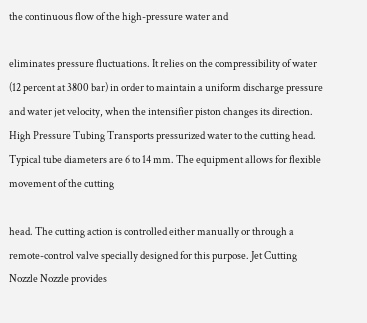the continuous flow of the high-pressure water and

eliminates pressure fluctuations. It relies on the compressibility of water (12 percent at 3800 bar) in order to maintain a uniform discharge pressure and water jet velocity, when the intensifier piston changes its direction. High Pressure Tubing Transports pressurized water to the cutting head. Typical tube diameters are 6 to 14 mm. The equipment allows for flexible movement of the cutting

head. The cutting action is controlled either manually or through a remote-control valve specially designed for this purpose. Jet Cutting Nozzle Nozzle provides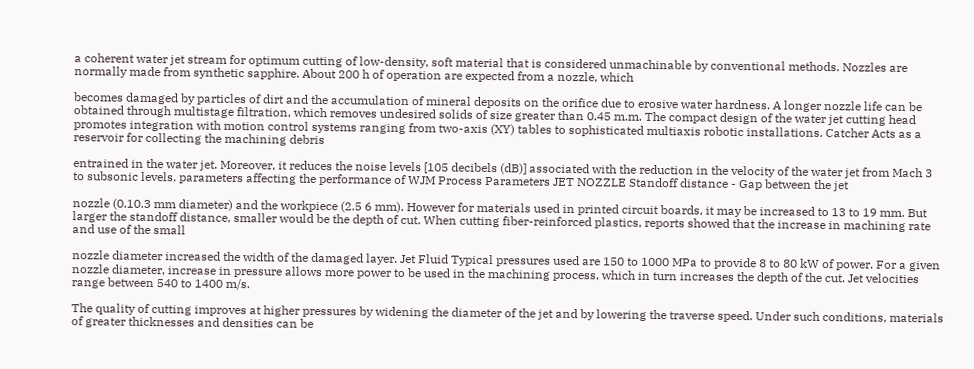a coherent water jet stream for optimum cutting of low-density, soft material that is considered unmachinable by conventional methods. Nozzles are normally made from synthetic sapphire. About 200 h of operation are expected from a nozzle, which

becomes damaged by particles of dirt and the accumulation of mineral deposits on the orifice due to erosive water hardness. A longer nozzle life can be obtained through multistage filtration, which removes undesired solids of size greater than 0.45 m.m. The compact design of the water jet cutting head promotes integration with motion control systems ranging from two-axis (XY) tables to sophisticated multiaxis robotic installations. Catcher Acts as a reservoir for collecting the machining debris

entrained in the water jet. Moreover, it reduces the noise levels [105 decibels (dB)] associated with the reduction in the velocity of the water jet from Mach 3 to subsonic levels. parameters affecting the performance of WJM Process Parameters JET NOZZLE Standoff distance - Gap between the jet

nozzle (0.10.3 mm diameter) and the workpiece (2.5 6 mm). However for materials used in printed circuit boards, it may be increased to 13 to 19 mm. But larger the standoff distance, smaller would be the depth of cut. When cutting fiber-reinforced plastics, reports showed that the increase in machining rate and use of the small

nozzle diameter increased the width of the damaged layer. Jet Fluid Typical pressures used are 150 to 1000 MPa to provide 8 to 80 kW of power. For a given nozzle diameter, increase in pressure allows more power to be used in the machining process, which in turn increases the depth of the cut. Jet velocities range between 540 to 1400 m/s.

The quality of cutting improves at higher pressures by widening the diameter of the jet and by lowering the traverse speed. Under such conditions, materials of greater thicknesses and densities can be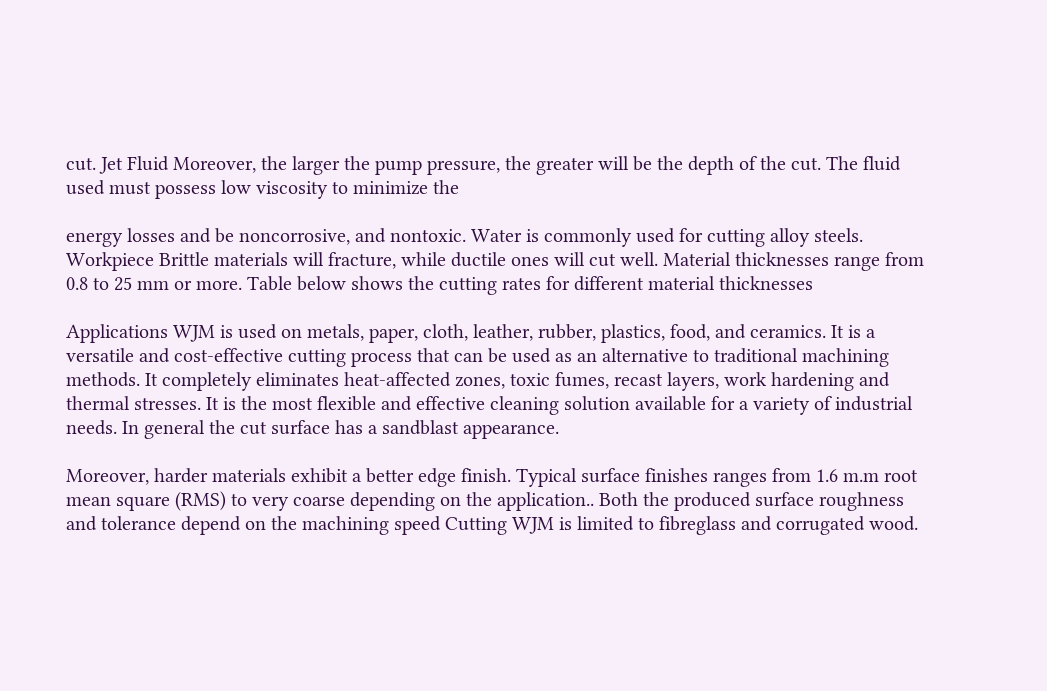cut. Jet Fluid Moreover, the larger the pump pressure, the greater will be the depth of the cut. The fluid used must possess low viscosity to minimize the

energy losses and be noncorrosive, and nontoxic. Water is commonly used for cutting alloy steels. Workpiece Brittle materials will fracture, while ductile ones will cut well. Material thicknesses range from 0.8 to 25 mm or more. Table below shows the cutting rates for different material thicknesses

Applications WJM is used on metals, paper, cloth, leather, rubber, plastics, food, and ceramics. It is a versatile and cost-effective cutting process that can be used as an alternative to traditional machining methods. It completely eliminates heat-affected zones, toxic fumes, recast layers, work hardening and thermal stresses. It is the most flexible and effective cleaning solution available for a variety of industrial needs. In general the cut surface has a sandblast appearance.

Moreover, harder materials exhibit a better edge finish. Typical surface finishes ranges from 1.6 m.m root mean square (RMS) to very coarse depending on the application.. Both the produced surface roughness and tolerance depend on the machining speed Cutting WJM is limited to fibreglass and corrugated wood.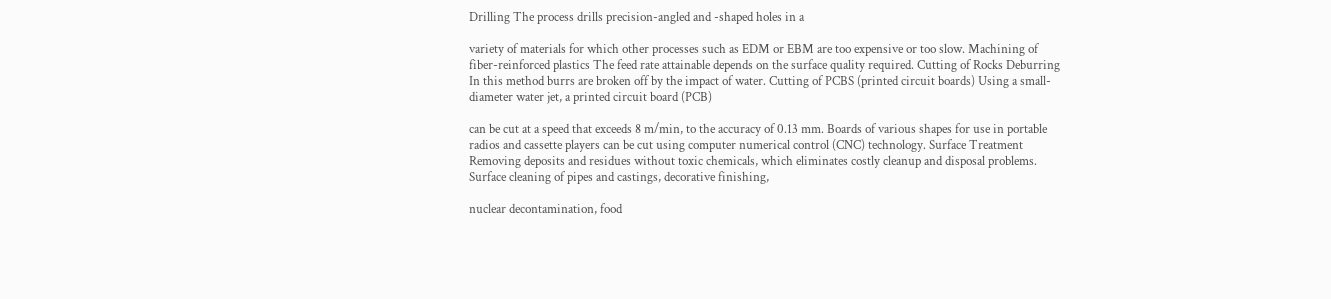Drilling The process drills precision-angled and -shaped holes in a

variety of materials for which other processes such as EDM or EBM are too expensive or too slow. Machining of fiber-reinforced plastics The feed rate attainable depends on the surface quality required. Cutting of Rocks Deburring In this method burrs are broken off by the impact of water. Cutting of PCBS (printed circuit boards) Using a small-diameter water jet, a printed circuit board (PCB)

can be cut at a speed that exceeds 8 m/min, to the accuracy of 0.13 mm. Boards of various shapes for use in portable radios and cassette players can be cut using computer numerical control (CNC) technology. Surface Treatment Removing deposits and residues without toxic chemicals, which eliminates costly cleanup and disposal problems. Surface cleaning of pipes and castings, decorative finishing,

nuclear decontamination, food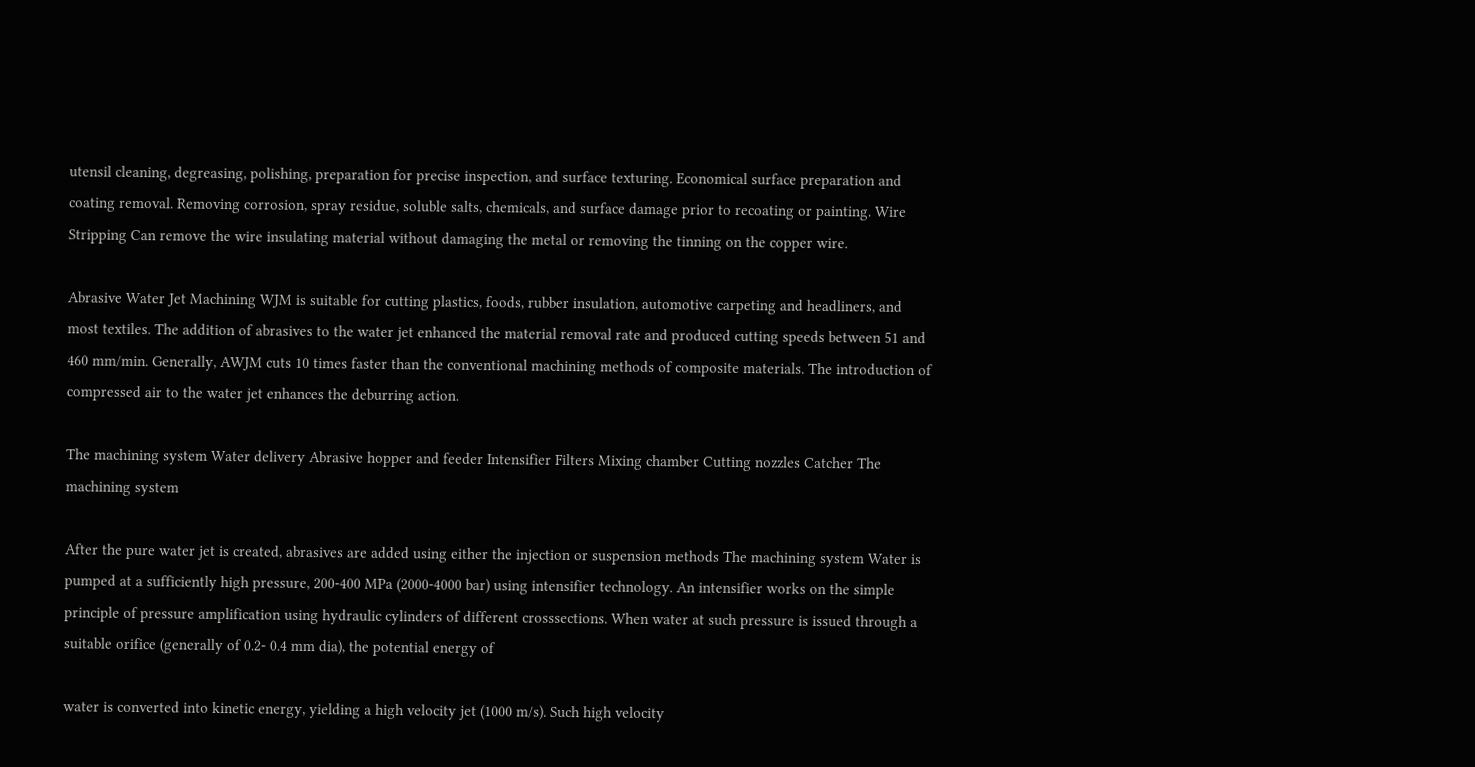utensil cleaning, degreasing, polishing, preparation for precise inspection, and surface texturing. Economical surface preparation and coating removal. Removing corrosion, spray residue, soluble salts, chemicals, and surface damage prior to recoating or painting. Wire Stripping Can remove the wire insulating material without damaging the metal or removing the tinning on the copper wire.

Abrasive Water Jet Machining WJM is suitable for cutting plastics, foods, rubber insulation, automotive carpeting and headliners, and most textiles. The addition of abrasives to the water jet enhanced the material removal rate and produced cutting speeds between 51 and 460 mm/min. Generally, AWJM cuts 10 times faster than the conventional machining methods of composite materials. The introduction of compressed air to the water jet enhances the deburring action.

The machining system Water delivery Abrasive hopper and feeder Intensifier Filters Mixing chamber Cutting nozzles Catcher The machining system

After the pure water jet is created, abrasives are added using either the injection or suspension methods The machining system Water is pumped at a sufficiently high pressure, 200-400 MPa (2000-4000 bar) using intensifier technology. An intensifier works on the simple principle of pressure amplification using hydraulic cylinders of different crosssections. When water at such pressure is issued through a suitable orifice (generally of 0.2- 0.4 mm dia), the potential energy of

water is converted into kinetic energy, yielding a high velocity jet (1000 m/s). Such high velocity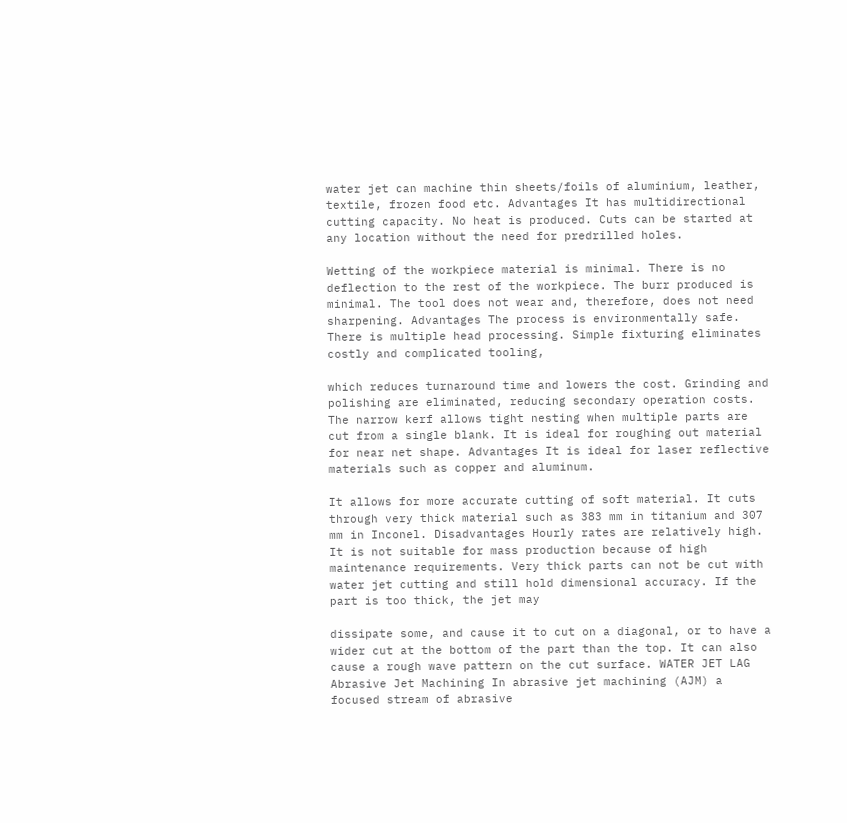water jet can machine thin sheets/foils of aluminium, leather, textile, frozen food etc. Advantages It has multidirectional cutting capacity. No heat is produced. Cuts can be started at any location without the need for predrilled holes.

Wetting of the workpiece material is minimal. There is no deflection to the rest of the workpiece. The burr produced is minimal. The tool does not wear and, therefore, does not need sharpening. Advantages The process is environmentally safe. There is multiple head processing. Simple fixturing eliminates costly and complicated tooling,

which reduces turnaround time and lowers the cost. Grinding and polishing are eliminated, reducing secondary operation costs. The narrow kerf allows tight nesting when multiple parts are cut from a single blank. It is ideal for roughing out material for near net shape. Advantages It is ideal for laser reflective materials such as copper and aluminum.

It allows for more accurate cutting of soft material. It cuts through very thick material such as 383 mm in titanium and 307 mm in Inconel. Disadvantages Hourly rates are relatively high. It is not suitable for mass production because of high maintenance requirements. Very thick parts can not be cut with water jet cutting and still hold dimensional accuracy. If the part is too thick, the jet may

dissipate some, and cause it to cut on a diagonal, or to have a wider cut at the bottom of the part than the top. It can also cause a rough wave pattern on the cut surface. WATER JET LAG Abrasive Jet Machining In abrasive jet machining (AJM) a focused stream of abrasive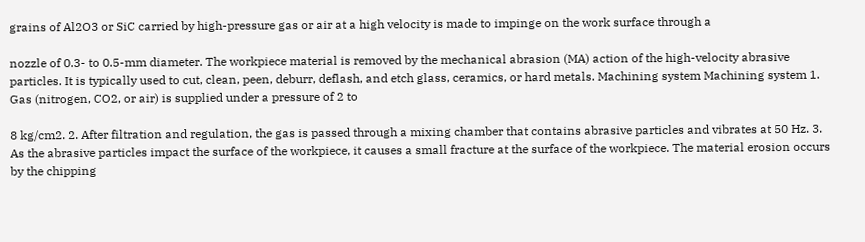grains of Al2O3 or SiC carried by high-pressure gas or air at a high velocity is made to impinge on the work surface through a

nozzle of 0.3- to 0.5-mm diameter. The workpiece material is removed by the mechanical abrasion (MA) action of the high-velocity abrasive particles. It is typically used to cut, clean, peen, deburr, deflash, and etch glass, ceramics, or hard metals. Machining system Machining system 1. Gas (nitrogen, CO2, or air) is supplied under a pressure of 2 to

8 kg/cm2. 2. After filtration and regulation, the gas is passed through a mixing chamber that contains abrasive particles and vibrates at 50 Hz. 3. As the abrasive particles impact the surface of the workpiece, it causes a small fracture at the surface of the workpiece. The material erosion occurs by the chipping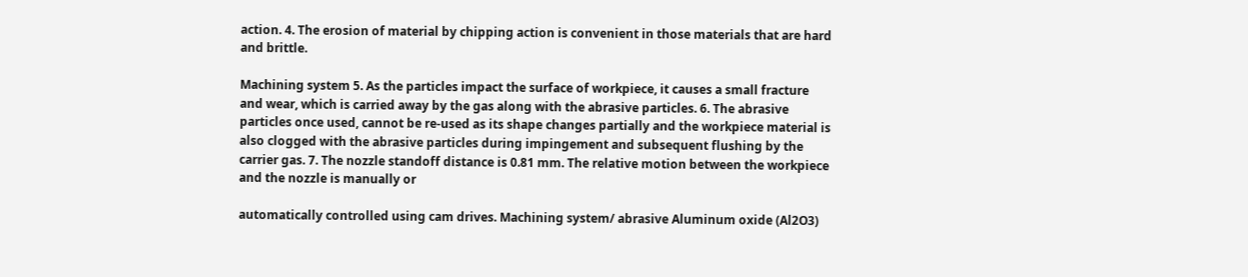action. 4. The erosion of material by chipping action is convenient in those materials that are hard and brittle.

Machining system 5. As the particles impact the surface of workpiece, it causes a small fracture and wear, which is carried away by the gas along with the abrasive particles. 6. The abrasive particles once used, cannot be re-used as its shape changes partially and the workpiece material is also clogged with the abrasive particles during impingement and subsequent flushing by the carrier gas. 7. The nozzle standoff distance is 0.81 mm. The relative motion between the workpiece and the nozzle is manually or

automatically controlled using cam drives. Machining system/ abrasive Aluminum oxide (Al2O3)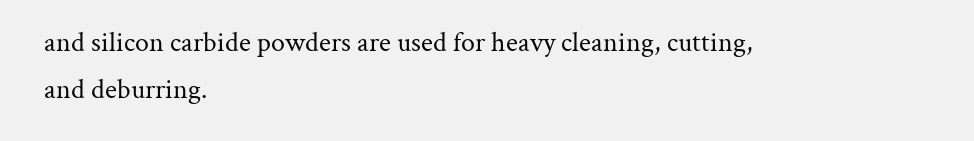and silicon carbide powders are used for heavy cleaning, cutting, and deburring.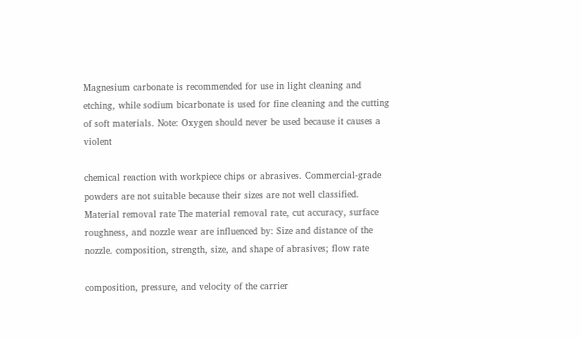Magnesium carbonate is recommended for use in light cleaning and etching, while sodium bicarbonate is used for fine cleaning and the cutting of soft materials. Note: Oxygen should never be used because it causes a violent

chemical reaction with workpiece chips or abrasives. Commercial-grade powders are not suitable because their sizes are not well classified. Material removal rate The material removal rate, cut accuracy, surface roughness, and nozzle wear are influenced by: Size and distance of the nozzle. composition, strength, size, and shape of abrasives; flow rate

composition, pressure, and velocity of the carrier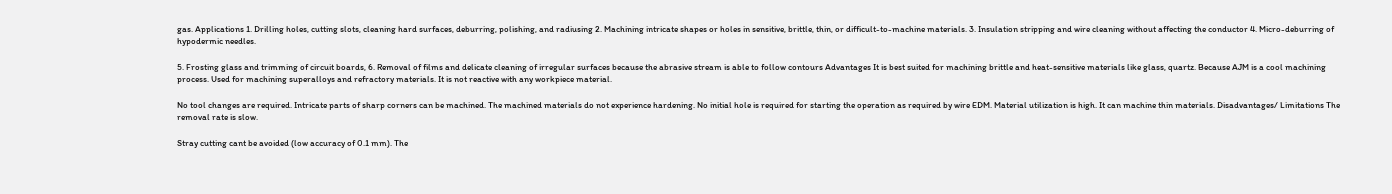gas. Applications 1. Drilling holes, cutting slots, cleaning hard surfaces, deburring, polishing, and radiusing 2. Machining intricate shapes or holes in sensitive, brittle, thin, or difficult-to-machine materials. 3. Insulation stripping and wire cleaning without affecting the conductor 4. Micro-deburring of hypodermic needles.

5. Frosting glass and trimming of circuit boards, 6. Removal of films and delicate cleaning of irregular surfaces because the abrasive stream is able to follow contours Advantages It is best suited for machining brittle and heat-sensitive materials like glass, quartz. Because AJM is a cool machining process. Used for machining superalloys and refractory materials. It is not reactive with any workpiece material.

No tool changes are required. Intricate parts of sharp corners can be machined. The machined materials do not experience hardening. No initial hole is required for starting the operation as required by wire EDM. Material utilization is high. It can machine thin materials. Disadvantages/ Limitations The removal rate is slow.

Stray cutting cant be avoided (low accuracy of 0.1 mm). The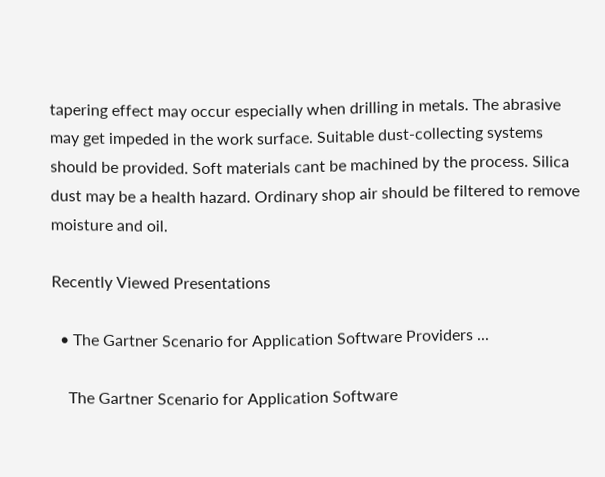tapering effect may occur especially when drilling in metals. The abrasive may get impeded in the work surface. Suitable dust-collecting systems should be provided. Soft materials cant be machined by the process. Silica dust may be a health hazard. Ordinary shop air should be filtered to remove moisture and oil.

Recently Viewed Presentations

  • The Gartner Scenario for Application Software Providers ...

    The Gartner Scenario for Application Software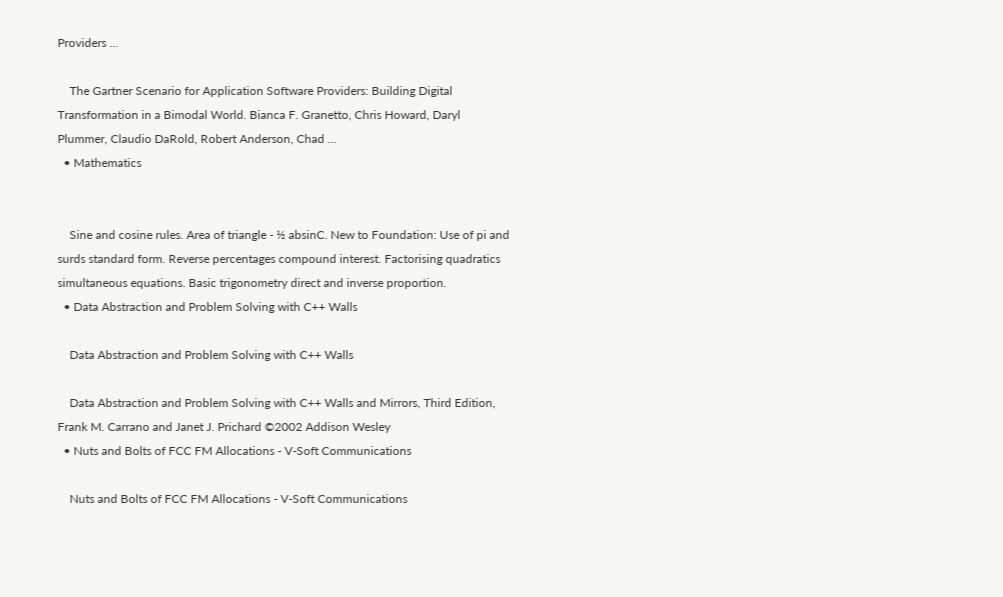Providers ...

    The Gartner Scenario for Application Software Providers: Building Digital Transformation in a Bimodal World. Bianca F. Granetto, Chris Howard, Daryl Plummer, Claudio DaRold, Robert Anderson, Chad ...
  • Mathematics


    Sine and cosine rules. Area of triangle - ½ absinC. New to Foundation: Use of pi and surds standard form. Reverse percentages compound interest. Factorising quadratics simultaneous equations. Basic trigonometry direct and inverse proportion.
  • Data Abstraction and Problem Solving with C++ Walls

    Data Abstraction and Problem Solving with C++ Walls

    Data Abstraction and Problem Solving with C++ Walls and Mirrors, Third Edition, Frank M. Carrano and Janet J. Prichard ©2002 Addison Wesley
  • Nuts and Bolts of FCC FM Allocations - V-Soft Communications

    Nuts and Bolts of FCC FM Allocations - V-Soft Communications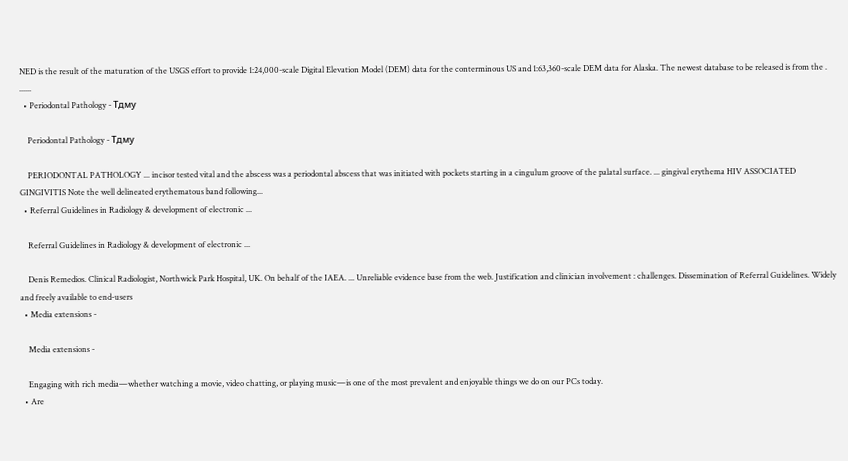NED is the result of the maturation of the USGS effort to provide 1:24,000-scale Digital Elevation Model (DEM) data for the conterminous US and 1:63,360-scale DEM data for Alaska. The newest database to be released is from the . ......
  • Periodontal Pathology - Тдму

    Periodontal Pathology - Тдму

    PERIODONTAL PATHOLOGY ... incisor tested vital and the abscess was a periodontal abscess that was initiated with pockets starting in a cingulum groove of the palatal surface. ... gingival erythema HIV ASSOCIATED GINGIVITIS Note the well delineated erythematous band following...
  • Referral Guidelines in Radiology & development of electronic ...

    Referral Guidelines in Radiology & development of electronic ...

    Denis Remedios. Clinical Radiologist, Northwick Park Hospital, UK. On behalf of the IAEA. ... Unreliable evidence base from the web. Justification and clinician involvement : challenges. Dissemination of Referral Guidelines. Widely and freely available to end-users
  • Media extensions -

    Media extensions -

    Engaging with rich media—whether watching a movie, video chatting, or playing music—is one of the most prevalent and enjoyable things we do on our PCs today.
  • Are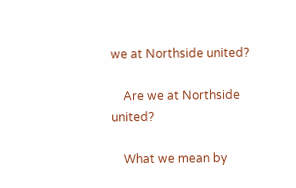we at Northside united?

    Are we at Northside united?

    What we mean by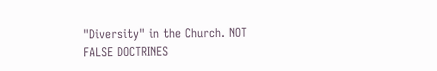"Diversity" in the Church. NOT FALSE DOCTRINES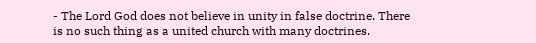- The Lord God does not believe in unity in false doctrine. There is no such thing as a united church with many doctrines.